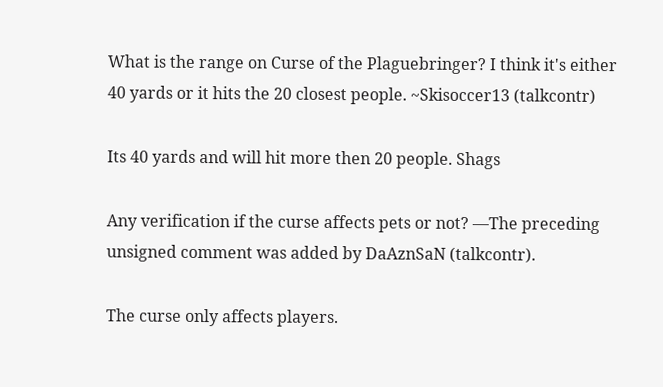What is the range on Curse of the Plaguebringer? I think it's either 40 yards or it hits the 20 closest people. ~Skisoccer13 (talkcontr)

Its 40 yards and will hit more then 20 people. Shags

Any verification if the curse affects pets or not? —The preceding unsigned comment was added by DaAznSaN (talkcontr).

The curse only affects players.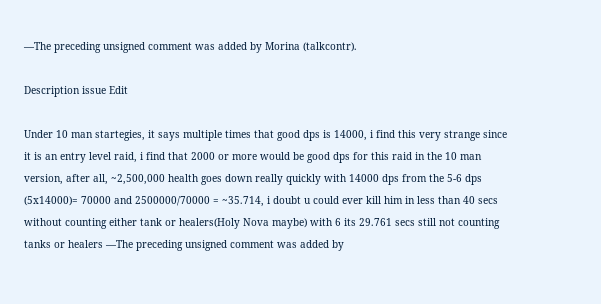—The preceding unsigned comment was added by Morina (talkcontr).

Description issue Edit

Under 10 man startegies, it says multiple times that good dps is 14000, i find this very strange since it is an entry level raid, i find that 2000 or more would be good dps for this raid in the 10 man version, after all, ~2,500,000 health goes down really quickly with 14000 dps from the 5-6 dps (5x14000)= 70000 and 2500000/70000 = ~35.714, i doubt u could ever kill him in less than 40 secs without counting either tank or healers(Holy Nova maybe) with 6 its 29.761 secs still not counting tanks or healers —The preceding unsigned comment was added by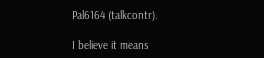Pal6164 (talkcontr).

I believe it means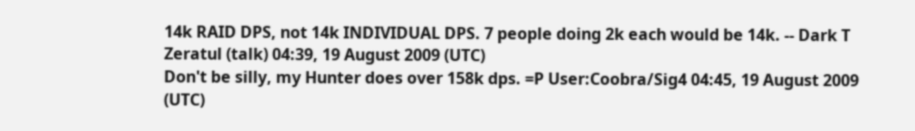14k RAID DPS, not 14k INDIVIDUAL DPS. 7 people doing 2k each would be 14k. -- Dark T Zeratul (talk) 04:39, 19 August 2009 (UTC)
Don't be silly, my Hunter does over 158k dps. =P User:Coobra/Sig4 04:45, 19 August 2009 (UTC)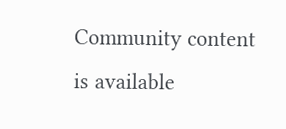Community content is available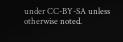under CC-BY-SA unless otherwise noted.